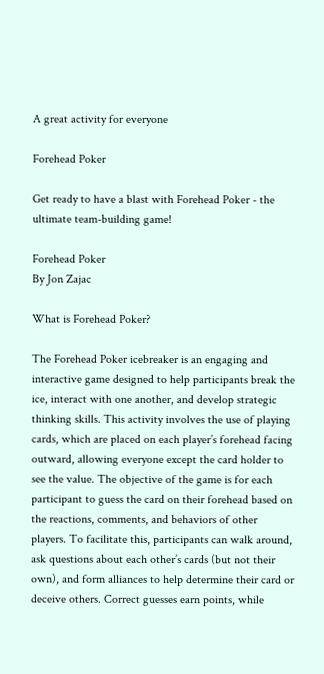A great activity for everyone

Forehead Poker

Get ready to have a blast with Forehead Poker - the ultimate team-building game!

Forehead Poker
By Jon Zajac

What is Forehead Poker?

The Forehead Poker icebreaker is an engaging and interactive game designed to help participants break the ice, interact with one another, and develop strategic thinking skills. This activity involves the use of playing cards, which are placed on each player’s forehead facing outward, allowing everyone except the card holder to see the value. The objective of the game is for each participant to guess the card on their forehead based on the reactions, comments, and behaviors of other players. To facilitate this, participants can walk around, ask questions about each other’s cards (but not their own), and form alliances to help determine their card or deceive others. Correct guesses earn points, while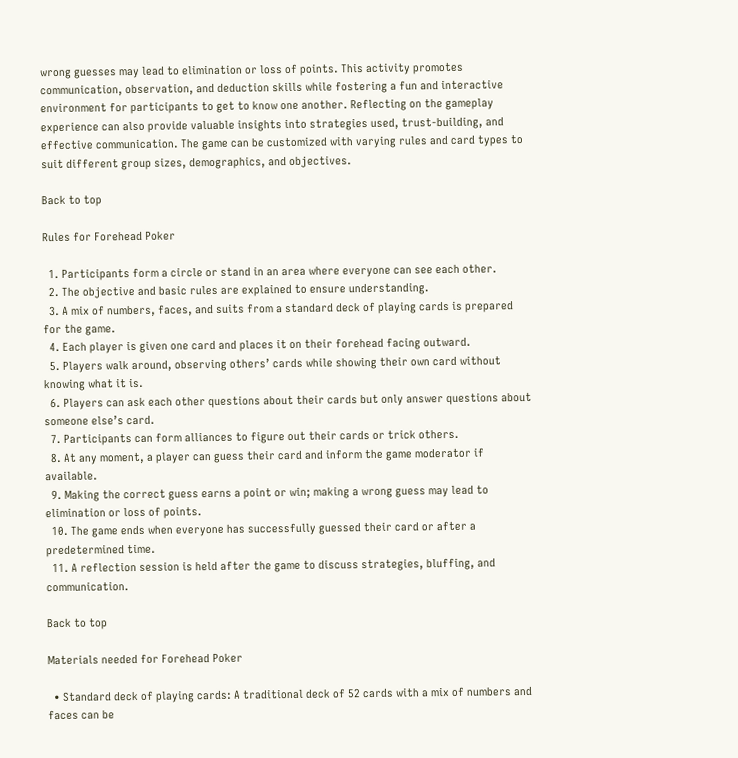wrong guesses may lead to elimination or loss of points. This activity promotes communication, observation, and deduction skills while fostering a fun and interactive environment for participants to get to know one another. Reflecting on the gameplay experience can also provide valuable insights into strategies used, trust-building, and effective communication. The game can be customized with varying rules and card types to suit different group sizes, demographics, and objectives.

Back to top

Rules for Forehead Poker

  1. Participants form a circle or stand in an area where everyone can see each other.
  2. The objective and basic rules are explained to ensure understanding.
  3. A mix of numbers, faces, and suits from a standard deck of playing cards is prepared for the game.
  4. Each player is given one card and places it on their forehead facing outward.
  5. Players walk around, observing others’ cards while showing their own card without knowing what it is.
  6. Players can ask each other questions about their cards but only answer questions about someone else’s card.
  7. Participants can form alliances to figure out their cards or trick others.
  8. At any moment, a player can guess their card and inform the game moderator if available.
  9. Making the correct guess earns a point or win; making a wrong guess may lead to elimination or loss of points.
  10. The game ends when everyone has successfully guessed their card or after a predetermined time.
  11. A reflection session is held after the game to discuss strategies, bluffing, and communication.

Back to top

Materials needed for Forehead Poker

  • Standard deck of playing cards: A traditional deck of 52 cards with a mix of numbers and faces can be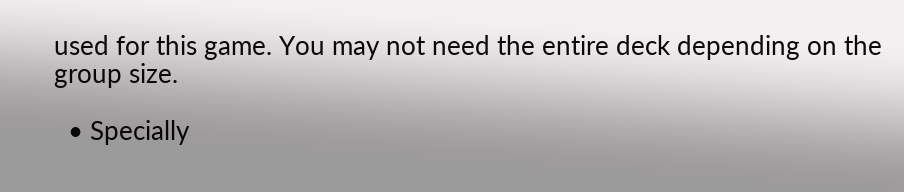used for this game. You may not need the entire deck depending on the group size.

  • Specially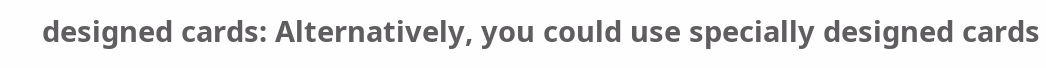designed cards: Alternatively, you could use specially designed cards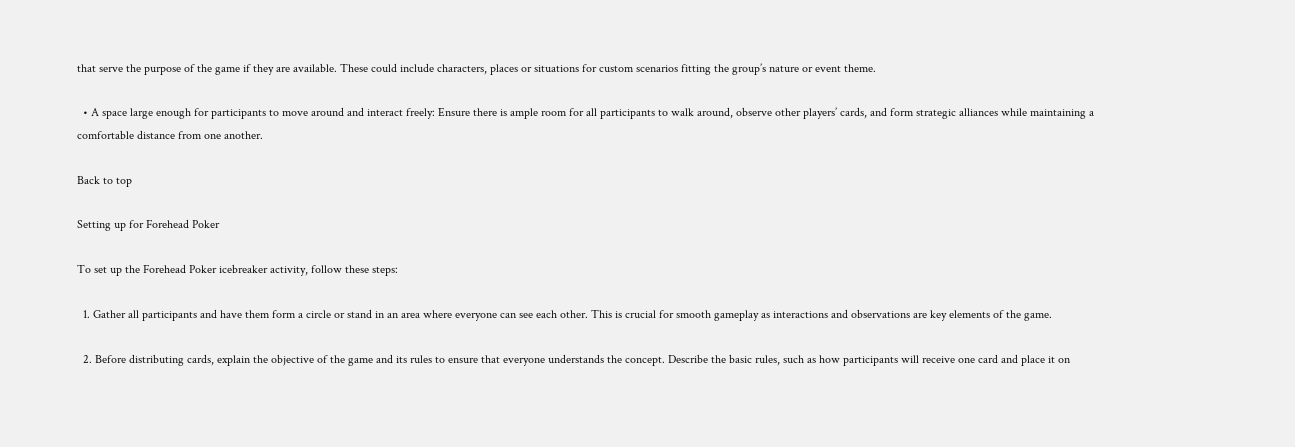that serve the purpose of the game if they are available. These could include characters, places or situations for custom scenarios fitting the group’s nature or event theme.

  • A space large enough for participants to move around and interact freely: Ensure there is ample room for all participants to walk around, observe other players’ cards, and form strategic alliances while maintaining a comfortable distance from one another.

Back to top

Setting up for Forehead Poker

To set up the Forehead Poker icebreaker activity, follow these steps:

  1. Gather all participants and have them form a circle or stand in an area where everyone can see each other. This is crucial for smooth gameplay as interactions and observations are key elements of the game.

  2. Before distributing cards, explain the objective of the game and its rules to ensure that everyone understands the concept. Describe the basic rules, such as how participants will receive one card and place it on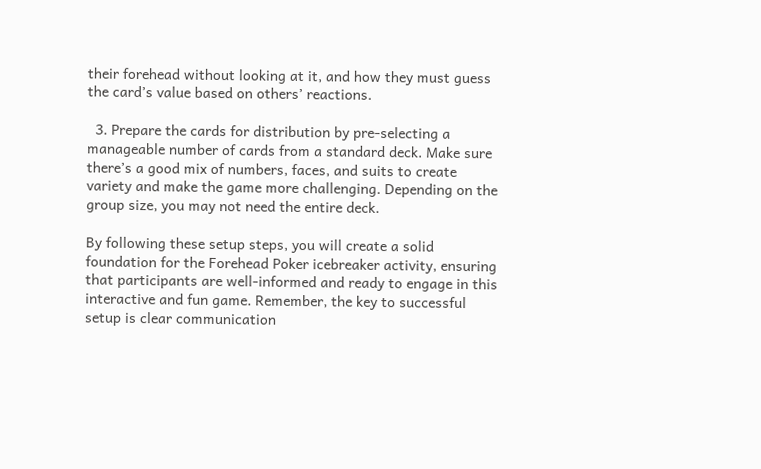their forehead without looking at it, and how they must guess the card’s value based on others’ reactions.

  3. Prepare the cards for distribution by pre-selecting a manageable number of cards from a standard deck. Make sure there’s a good mix of numbers, faces, and suits to create variety and make the game more challenging. Depending on the group size, you may not need the entire deck.

By following these setup steps, you will create a solid foundation for the Forehead Poker icebreaker activity, ensuring that participants are well-informed and ready to engage in this interactive and fun game. Remember, the key to successful setup is clear communication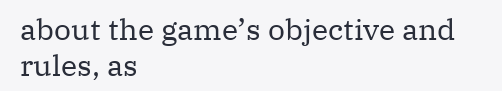about the game’s objective and rules, as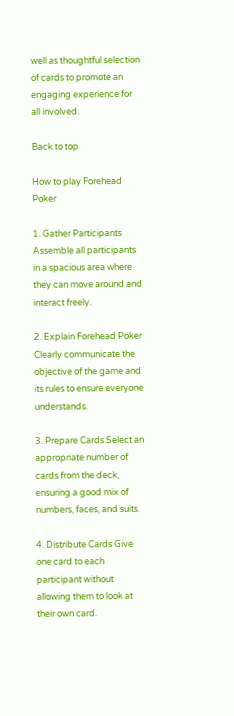well as thoughtful selection of cards to promote an engaging experience for all involved.

Back to top

How to play Forehead Poker

1. Gather Participants Assemble all participants in a spacious area where they can move around and interact freely.

2. Explain Forehead Poker Clearly communicate the objective of the game and its rules to ensure everyone understands.

3. Prepare Cards Select an appropriate number of cards from the deck, ensuring a good mix of numbers, faces, and suits.

4. Distribute Cards Give one card to each participant without allowing them to look at their own card.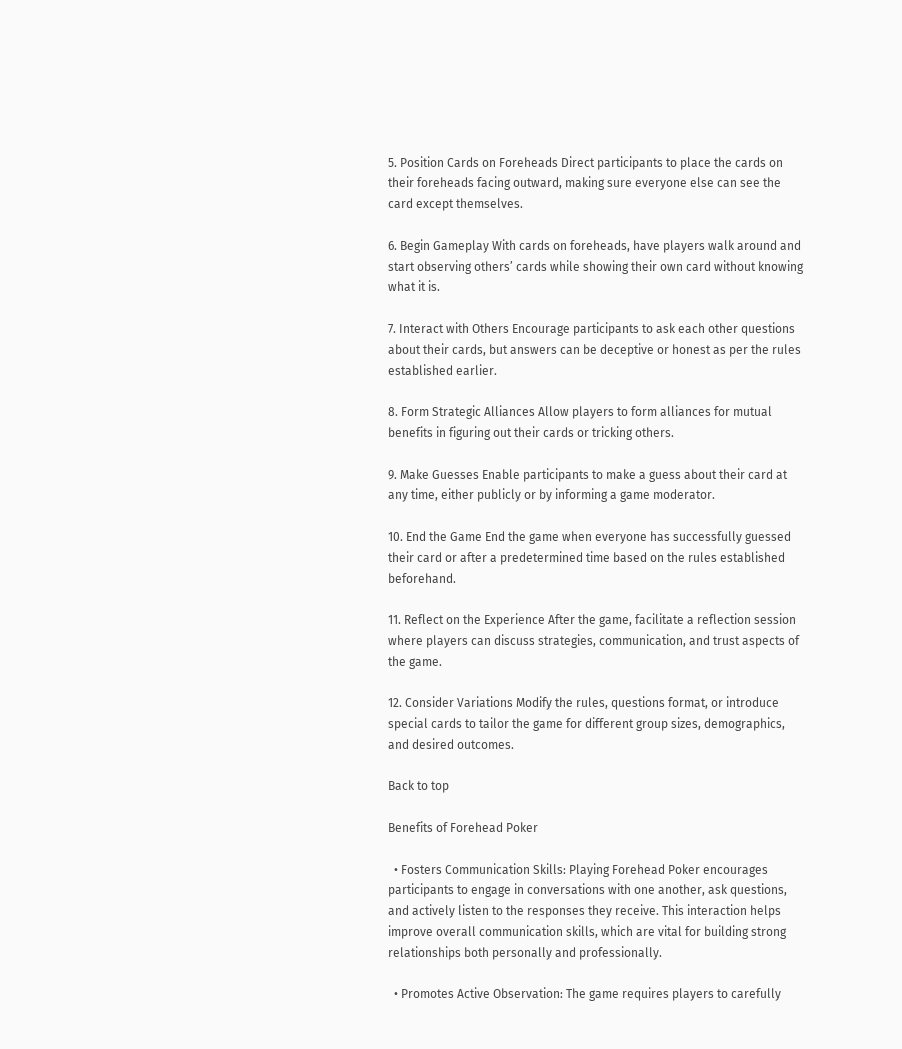5. Position Cards on Foreheads Direct participants to place the cards on their foreheads facing outward, making sure everyone else can see the card except themselves.

6. Begin Gameplay With cards on foreheads, have players walk around and start observing others’ cards while showing their own card without knowing what it is.

7. Interact with Others Encourage participants to ask each other questions about their cards, but answers can be deceptive or honest as per the rules established earlier.

8. Form Strategic Alliances Allow players to form alliances for mutual benefits in figuring out their cards or tricking others.

9. Make Guesses Enable participants to make a guess about their card at any time, either publicly or by informing a game moderator.

10. End the Game End the game when everyone has successfully guessed their card or after a predetermined time based on the rules established beforehand.

11. Reflect on the Experience After the game, facilitate a reflection session where players can discuss strategies, communication, and trust aspects of the game.

12. Consider Variations Modify the rules, questions format, or introduce special cards to tailor the game for different group sizes, demographics, and desired outcomes.

Back to top

Benefits of Forehead Poker

  • Fosters Communication Skills: Playing Forehead Poker encourages participants to engage in conversations with one another, ask questions, and actively listen to the responses they receive. This interaction helps improve overall communication skills, which are vital for building strong relationships both personally and professionally.

  • Promotes Active Observation: The game requires players to carefully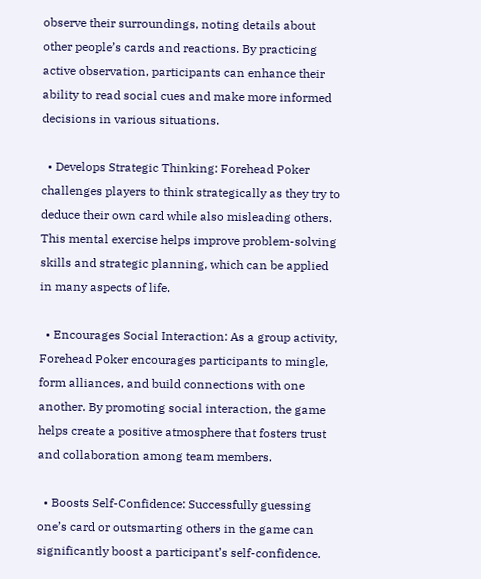observe their surroundings, noting details about other people’s cards and reactions. By practicing active observation, participants can enhance their ability to read social cues and make more informed decisions in various situations.

  • Develops Strategic Thinking: Forehead Poker challenges players to think strategically as they try to deduce their own card while also misleading others. This mental exercise helps improve problem-solving skills and strategic planning, which can be applied in many aspects of life.

  • Encourages Social Interaction: As a group activity, Forehead Poker encourages participants to mingle, form alliances, and build connections with one another. By promoting social interaction, the game helps create a positive atmosphere that fosters trust and collaboration among team members.

  • Boosts Self-Confidence: Successfully guessing one’s card or outsmarting others in the game can significantly boost a participant’s self-confidence.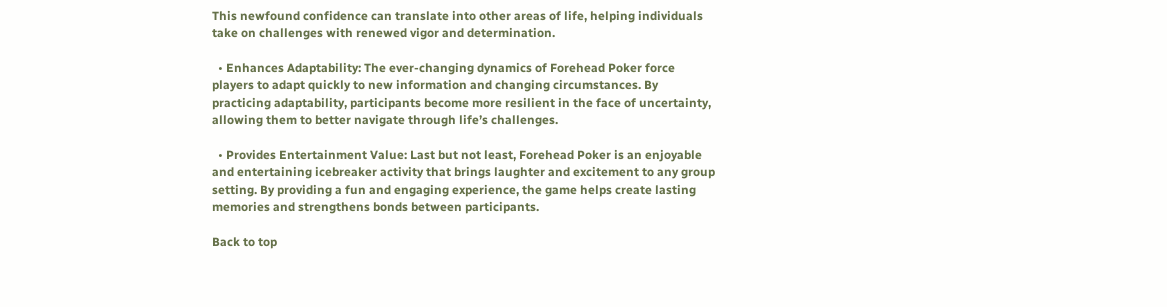This newfound confidence can translate into other areas of life, helping individuals take on challenges with renewed vigor and determination.

  • Enhances Adaptability: The ever-changing dynamics of Forehead Poker force players to adapt quickly to new information and changing circumstances. By practicing adaptability, participants become more resilient in the face of uncertainty, allowing them to better navigate through life’s challenges.

  • Provides Entertainment Value: Last but not least, Forehead Poker is an enjoyable and entertaining icebreaker activity that brings laughter and excitement to any group setting. By providing a fun and engaging experience, the game helps create lasting memories and strengthens bonds between participants.

Back to top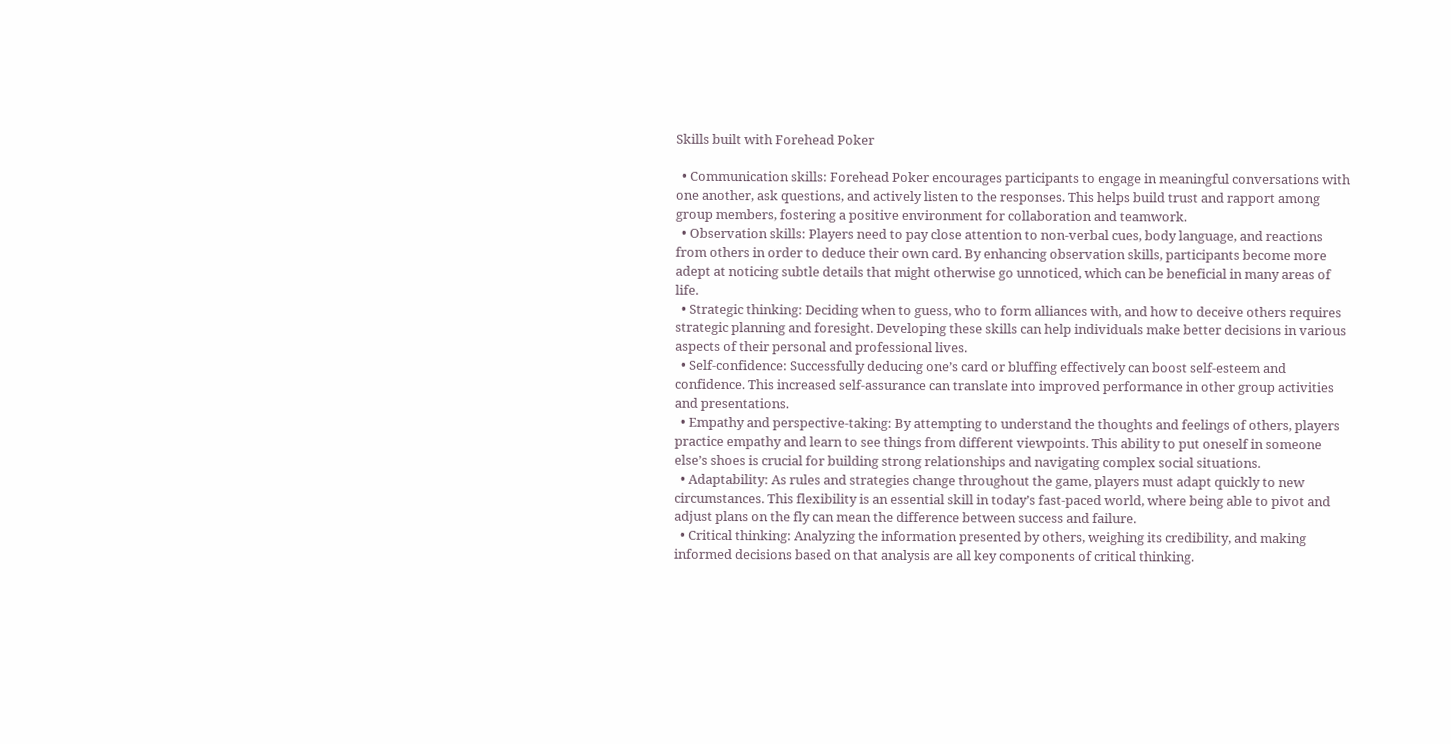Skills built with Forehead Poker

  • Communication skills: Forehead Poker encourages participants to engage in meaningful conversations with one another, ask questions, and actively listen to the responses. This helps build trust and rapport among group members, fostering a positive environment for collaboration and teamwork.
  • Observation skills: Players need to pay close attention to non-verbal cues, body language, and reactions from others in order to deduce their own card. By enhancing observation skills, participants become more adept at noticing subtle details that might otherwise go unnoticed, which can be beneficial in many areas of life.
  • Strategic thinking: Deciding when to guess, who to form alliances with, and how to deceive others requires strategic planning and foresight. Developing these skills can help individuals make better decisions in various aspects of their personal and professional lives.
  • Self-confidence: Successfully deducing one’s card or bluffing effectively can boost self-esteem and confidence. This increased self-assurance can translate into improved performance in other group activities and presentations.
  • Empathy and perspective-taking: By attempting to understand the thoughts and feelings of others, players practice empathy and learn to see things from different viewpoints. This ability to put oneself in someone else’s shoes is crucial for building strong relationships and navigating complex social situations.
  • Adaptability: As rules and strategies change throughout the game, players must adapt quickly to new circumstances. This flexibility is an essential skill in today’s fast-paced world, where being able to pivot and adjust plans on the fly can mean the difference between success and failure.
  • Critical thinking: Analyzing the information presented by others, weighing its credibility, and making informed decisions based on that analysis are all key components of critical thinking.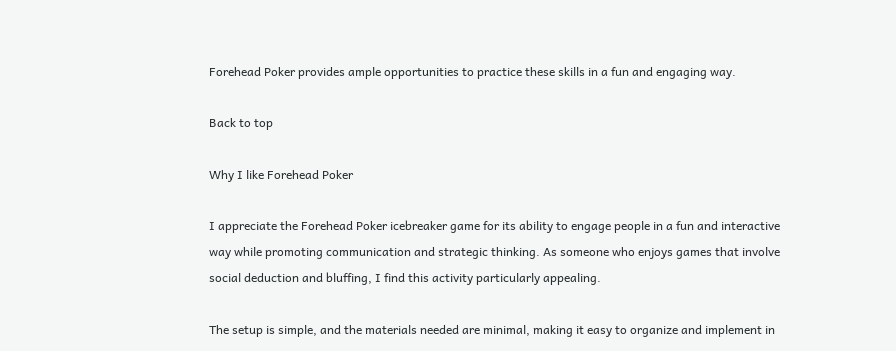Forehead Poker provides ample opportunities to practice these skills in a fun and engaging way.

Back to top

Why I like Forehead Poker

I appreciate the Forehead Poker icebreaker game for its ability to engage people in a fun and interactive way while promoting communication and strategic thinking. As someone who enjoys games that involve social deduction and bluffing, I find this activity particularly appealing.

The setup is simple, and the materials needed are minimal, making it easy to organize and implement in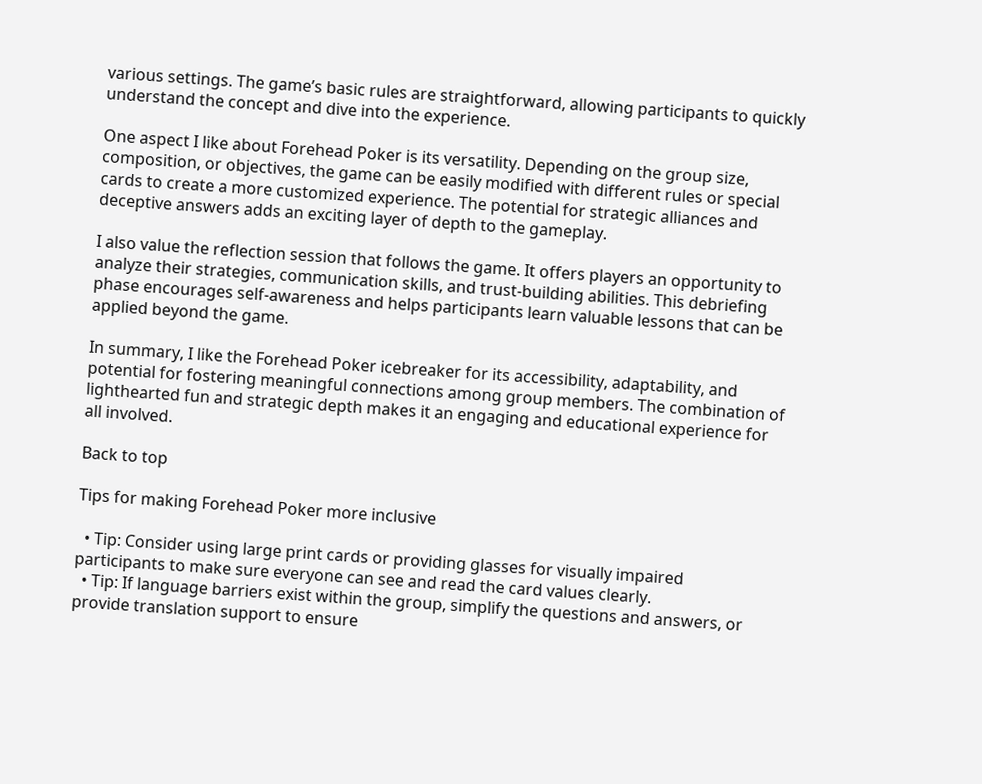various settings. The game’s basic rules are straightforward, allowing participants to quickly understand the concept and dive into the experience.

One aspect I like about Forehead Poker is its versatility. Depending on the group size, composition, or objectives, the game can be easily modified with different rules or special cards to create a more customized experience. The potential for strategic alliances and deceptive answers adds an exciting layer of depth to the gameplay.

I also value the reflection session that follows the game. It offers players an opportunity to analyze their strategies, communication skills, and trust-building abilities. This debriefing phase encourages self-awareness and helps participants learn valuable lessons that can be applied beyond the game.

In summary, I like the Forehead Poker icebreaker for its accessibility, adaptability, and potential for fostering meaningful connections among group members. The combination of lighthearted fun and strategic depth makes it an engaging and educational experience for all involved.

Back to top

Tips for making Forehead Poker more inclusive

  • Tip: Consider using large print cards or providing glasses for visually impaired participants to make sure everyone can see and read the card values clearly.
  • Tip: If language barriers exist within the group, simplify the questions and answers, or provide translation support to ensure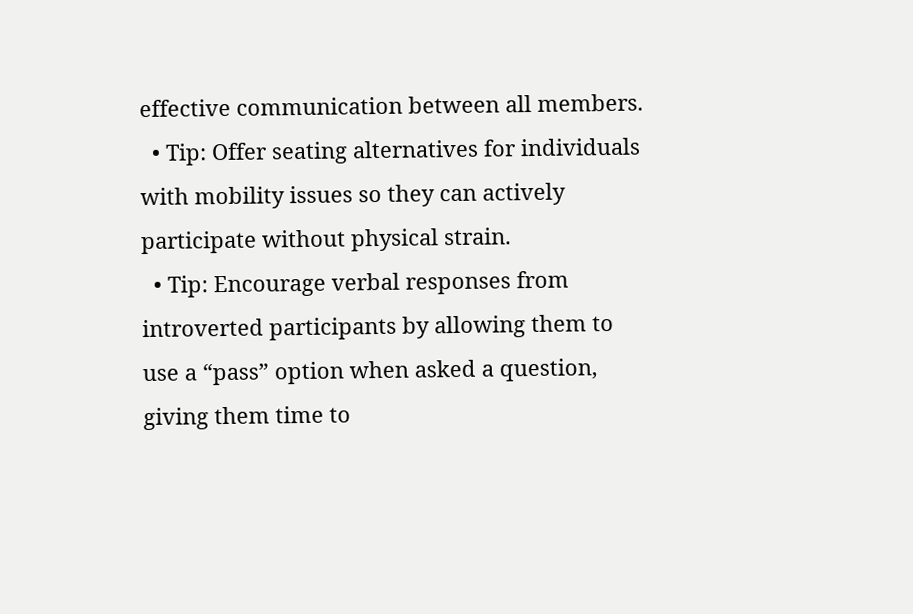effective communication between all members.
  • Tip: Offer seating alternatives for individuals with mobility issues so they can actively participate without physical strain.
  • Tip: Encourage verbal responses from introverted participants by allowing them to use a “pass” option when asked a question, giving them time to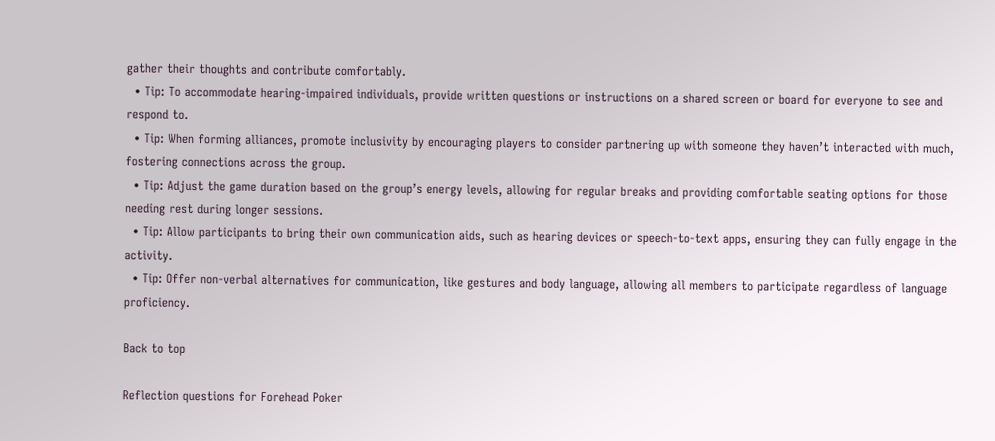gather their thoughts and contribute comfortably.
  • Tip: To accommodate hearing-impaired individuals, provide written questions or instructions on a shared screen or board for everyone to see and respond to.
  • Tip: When forming alliances, promote inclusivity by encouraging players to consider partnering up with someone they haven’t interacted with much, fostering connections across the group.
  • Tip: Adjust the game duration based on the group’s energy levels, allowing for regular breaks and providing comfortable seating options for those needing rest during longer sessions.
  • Tip: Allow participants to bring their own communication aids, such as hearing devices or speech-to-text apps, ensuring they can fully engage in the activity.
  • Tip: Offer non-verbal alternatives for communication, like gestures and body language, allowing all members to participate regardless of language proficiency.

Back to top

Reflection questions for Forehead Poker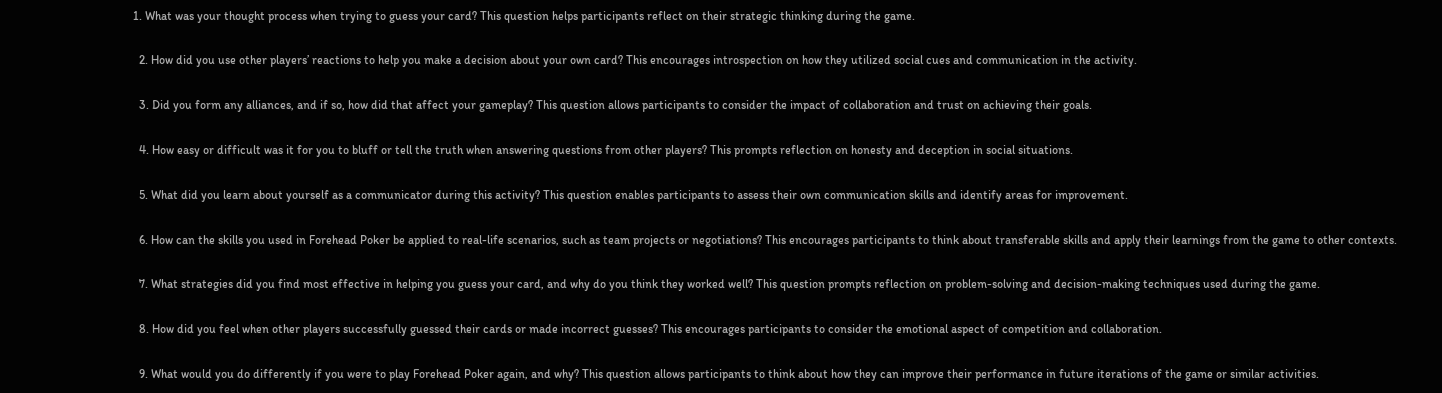1. What was your thought process when trying to guess your card? This question helps participants reflect on their strategic thinking during the game.

  2. How did you use other players’ reactions to help you make a decision about your own card? This encourages introspection on how they utilized social cues and communication in the activity.

  3. Did you form any alliances, and if so, how did that affect your gameplay? This question allows participants to consider the impact of collaboration and trust on achieving their goals.

  4. How easy or difficult was it for you to bluff or tell the truth when answering questions from other players? This prompts reflection on honesty and deception in social situations.

  5. What did you learn about yourself as a communicator during this activity? This question enables participants to assess their own communication skills and identify areas for improvement.

  6. How can the skills you used in Forehead Poker be applied to real-life scenarios, such as team projects or negotiations? This encourages participants to think about transferable skills and apply their learnings from the game to other contexts.

  7. What strategies did you find most effective in helping you guess your card, and why do you think they worked well? This question prompts reflection on problem-solving and decision-making techniques used during the game.

  8. How did you feel when other players successfully guessed their cards or made incorrect guesses? This encourages participants to consider the emotional aspect of competition and collaboration.

  9. What would you do differently if you were to play Forehead Poker again, and why? This question allows participants to think about how they can improve their performance in future iterations of the game or similar activities.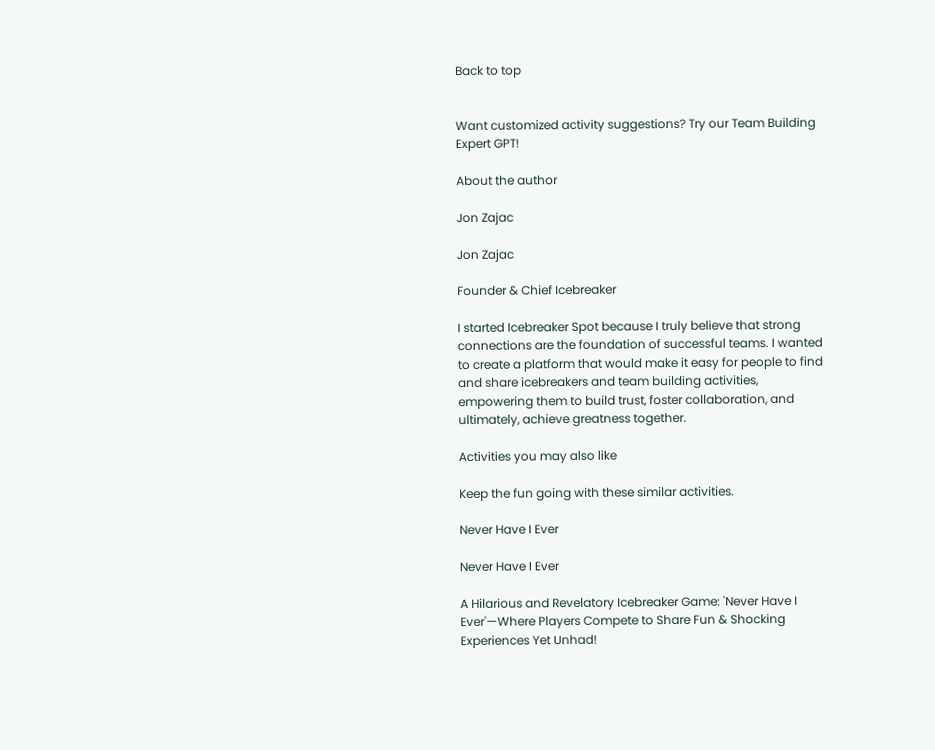Back to top


Want customized activity suggestions? Try our Team Building Expert GPT!

About the author

Jon Zajac

Jon Zajac

Founder & Chief Icebreaker

I started Icebreaker Spot because I truly believe that strong connections are the foundation of successful teams. I wanted to create a platform that would make it easy for people to find and share icebreakers and team building activities, empowering them to build trust, foster collaboration, and ultimately, achieve greatness together.

Activities you may also like

Keep the fun going with these similar activities.

Never Have I Ever

Never Have I Ever

A Hilarious and Revelatory Icebreaker Game: 'Never Have I Ever'—Where Players Compete to Share Fun & Shocking Experiences Yet Unhad!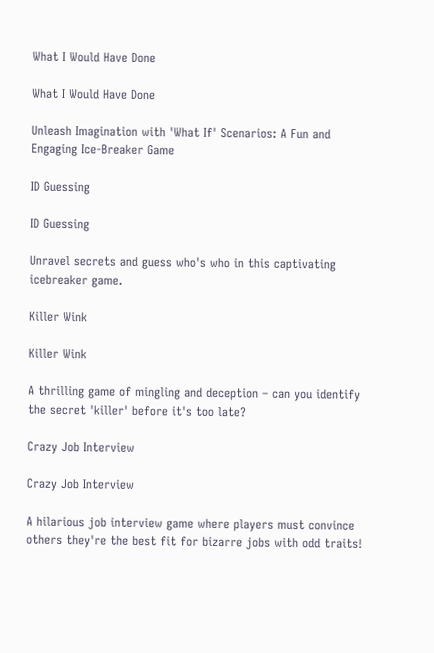What I Would Have Done

What I Would Have Done

Unleash Imagination with 'What If' Scenarios: A Fun and Engaging Ice-Breaker Game

ID Guessing

ID Guessing

Unravel secrets and guess who's who in this captivating icebreaker game.

Killer Wink

Killer Wink

A thrilling game of mingling and deception – can you identify the secret 'killer' before it's too late?

Crazy Job Interview

Crazy Job Interview

A hilarious job interview game where players must convince others they're the best fit for bizarre jobs with odd traits!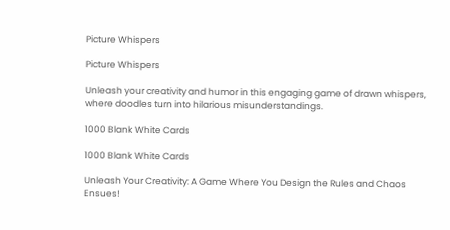Picture Whispers

Picture Whispers

Unleash your creativity and humor in this engaging game of drawn whispers, where doodles turn into hilarious misunderstandings.

1000 Blank White Cards

1000 Blank White Cards

Unleash Your Creativity: A Game Where You Design the Rules and Chaos Ensues!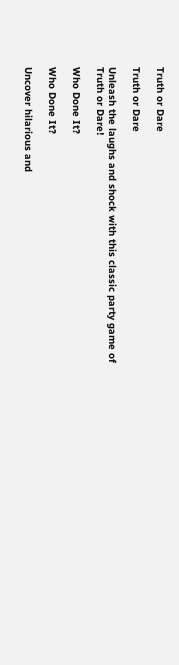Truth or Dare

Truth or Dare

Unleash the laughs and shock with this classic party game of Truth or Dare!

Who Done It?

Who Done It?

Uncover hilarious and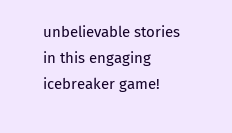unbelievable stories in this engaging icebreaker game!